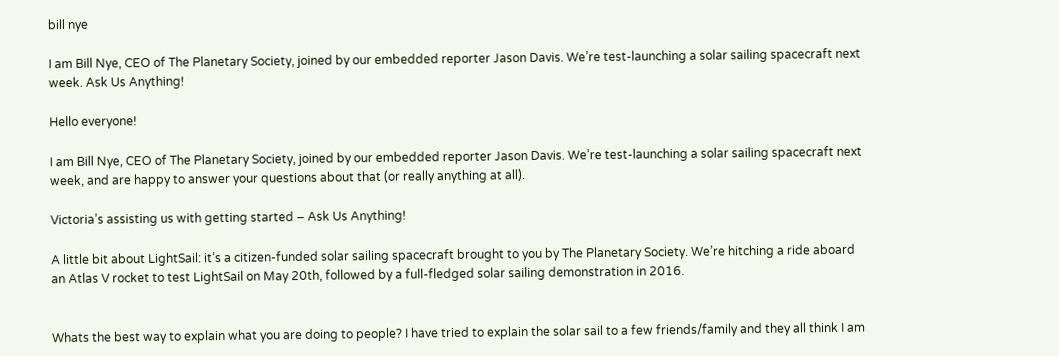bill nye

I am Bill Nye, CEO of The Planetary Society, joined by our embedded reporter Jason Davis. We’re test-launching a solar sailing spacecraft next week. Ask Us Anything!

Hello everyone!

I am Bill Nye, CEO of The Planetary Society, joined by our embedded reporter Jason Davis. We’re test-launching a solar sailing spacecraft next week, and are happy to answer your questions about that (or really anything at all).

Victoria’s assisting us with getting started – Ask Us Anything!

A little bit about LightSail: it’s a citizen-funded solar sailing spacecraft brought to you by The Planetary Society. We’re hitching a ride aboard an Atlas V rocket to test LightSail on May 20th, followed by a full-fledged solar sailing demonstration in 2016.


Whats the best way to explain what you are doing to people? I have tried to explain the solar sail to a few friends/family and they all think I am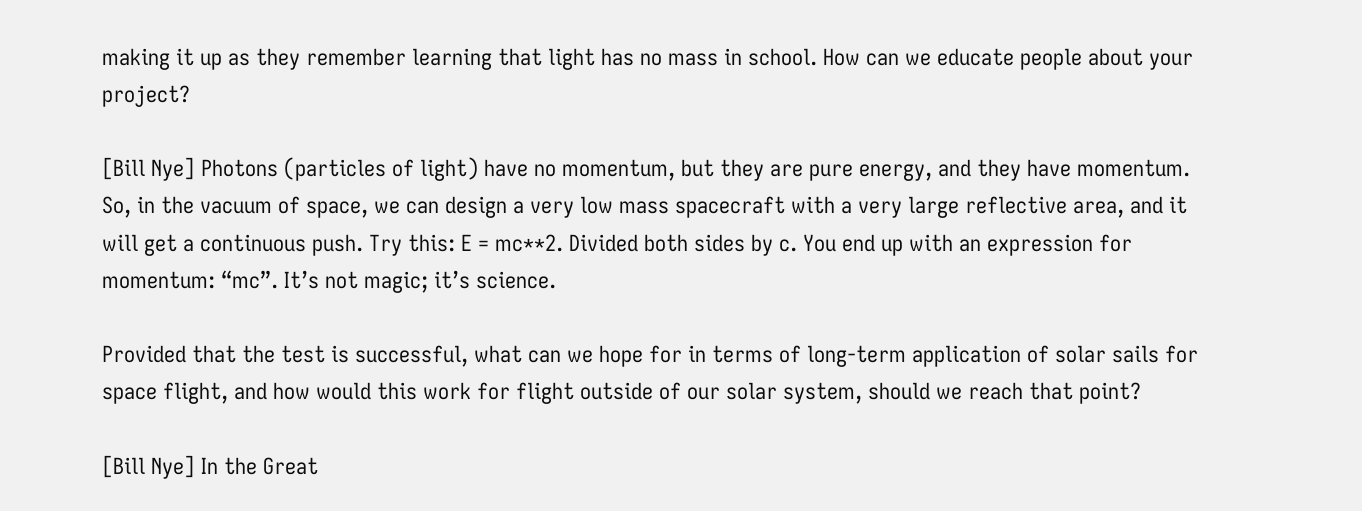making it up as they remember learning that light has no mass in school. How can we educate people about your project?

[Bill Nye] Photons (particles of light) have no momentum, but they are pure energy, and they have momentum. So, in the vacuum of space, we can design a very low mass spacecraft with a very large reflective area, and it will get a continuous push. Try this: E = mc**2. Divided both sides by c. You end up with an expression for momentum: “mc”. It’s not magic; it’s science.

Provided that the test is successful, what can we hope for in terms of long-term application of solar sails for space flight, and how would this work for flight outside of our solar system, should we reach that point?

[Bill Nye] In the Great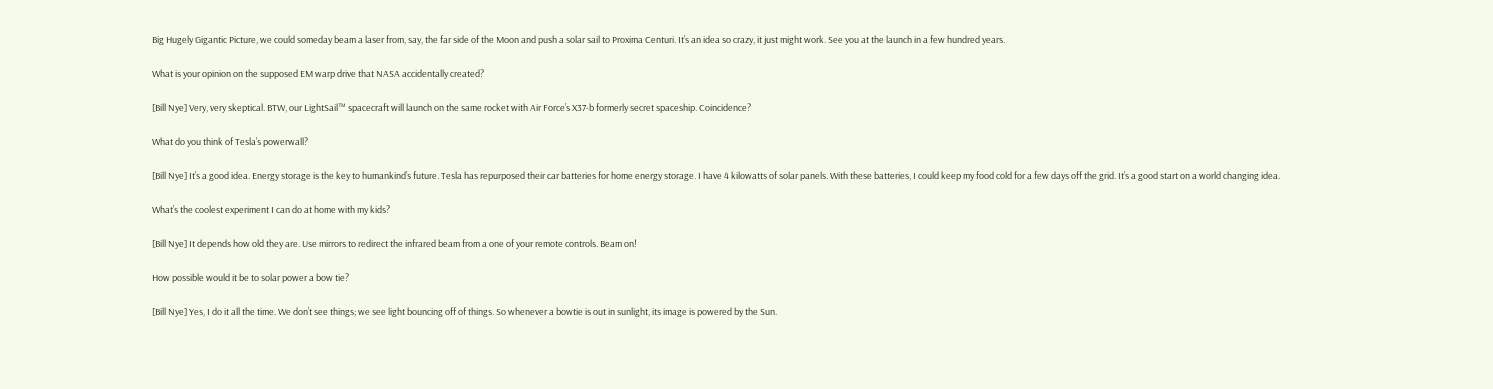Big Hugely Gigantic Picture, we could someday beam a laser from, say, the far side of the Moon and push a solar sail to Proxima Centuri. It’s an idea so crazy, it just might work. See you at the launch in a few hundred years.

What is your opinion on the supposed EM warp drive that NASA accidentally created?

[Bill Nye] Very, very skeptical. BTW, our LightSail™ spacecraft will launch on the same rocket with Air Force’s X37-b formerly secret spaceship. Coincidence?

What do you think of Tesla’s powerwall?

[Bill Nye] It’s a good idea. Energy storage is the key to humankind’s future. Tesla has repurposed their car batteries for home energy storage. I have 4 kilowatts of solar panels. With these batteries, I could keep my food cold for a few days off the grid. It’s a good start on a world changing idea.

What’s the coolest experiment I can do at home with my kids?

[Bill Nye] It depends how old they are. Use mirrors to redirect the infrared beam from a one of your remote controls. Beam on!

How possible would it be to solar power a bow tie?

[Bill Nye] Yes, I do it all the time. We don’t see things; we see light bouncing off of things. So whenever a bowtie is out in sunlight, its image is powered by the Sun.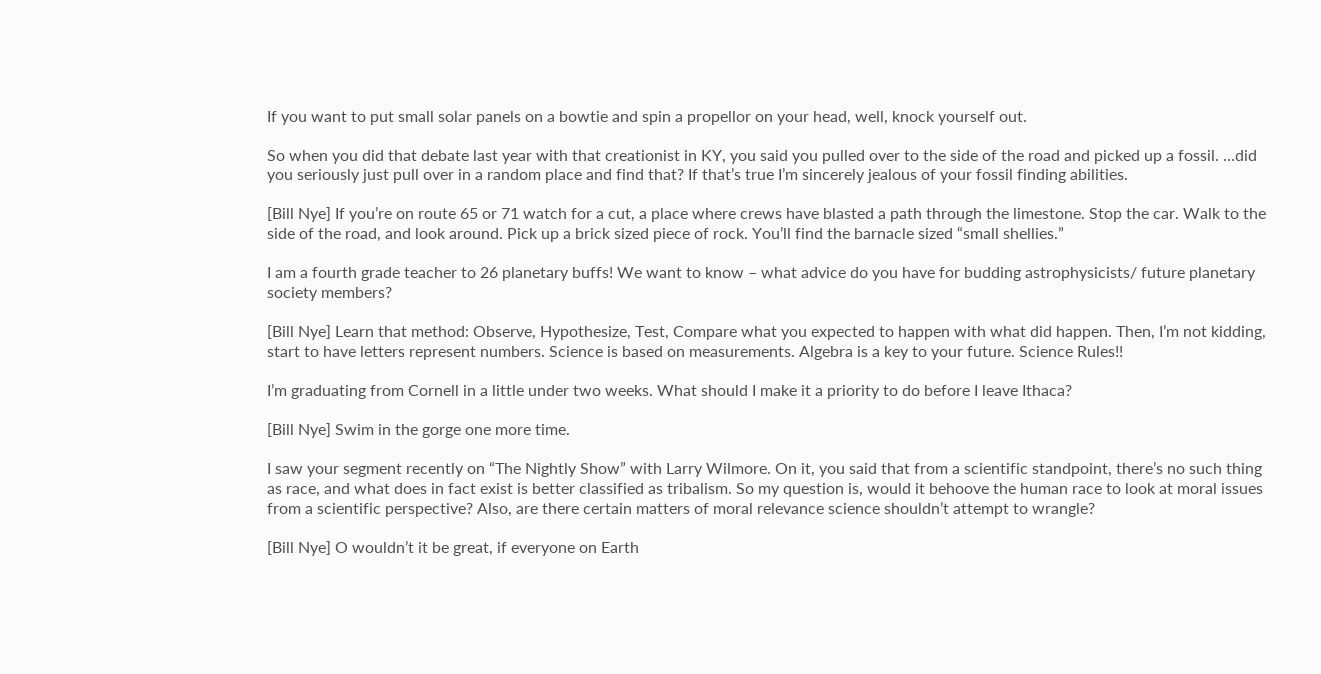If you want to put small solar panels on a bowtie and spin a propellor on your head, well, knock yourself out.

So when you did that debate last year with that creationist in KY, you said you pulled over to the side of the road and picked up a fossil. …did you seriously just pull over in a random place and find that? If that’s true I’m sincerely jealous of your fossil finding abilities.

[Bill Nye] If you’re on route 65 or 71 watch for a cut, a place where crews have blasted a path through the limestone. Stop the car. Walk to the side of the road, and look around. Pick up a brick sized piece of rock. You’ll find the barnacle sized “small shellies.”

I am a fourth grade teacher to 26 planetary buffs! We want to know – what advice do you have for budding astrophysicists/ future planetary society members?

[Bill Nye] Learn that method: Observe, Hypothesize, Test, Compare what you expected to happen with what did happen. Then, I’m not kidding, start to have letters represent numbers. Science is based on measurements. Algebra is a key to your future. Science Rules!!

I’m graduating from Cornell in a little under two weeks. What should I make it a priority to do before I leave Ithaca?

[Bill Nye] Swim in the gorge one more time.

I saw your segment recently on “The Nightly Show” with Larry Wilmore. On it, you said that from a scientific standpoint, there’s no such thing as race, and what does in fact exist is better classified as tribalism. So my question is, would it behoove the human race to look at moral issues from a scientific perspective? Also, are there certain matters of moral relevance science shouldn’t attempt to wrangle?

[Bill Nye] O wouldn’t it be great, if everyone on Earth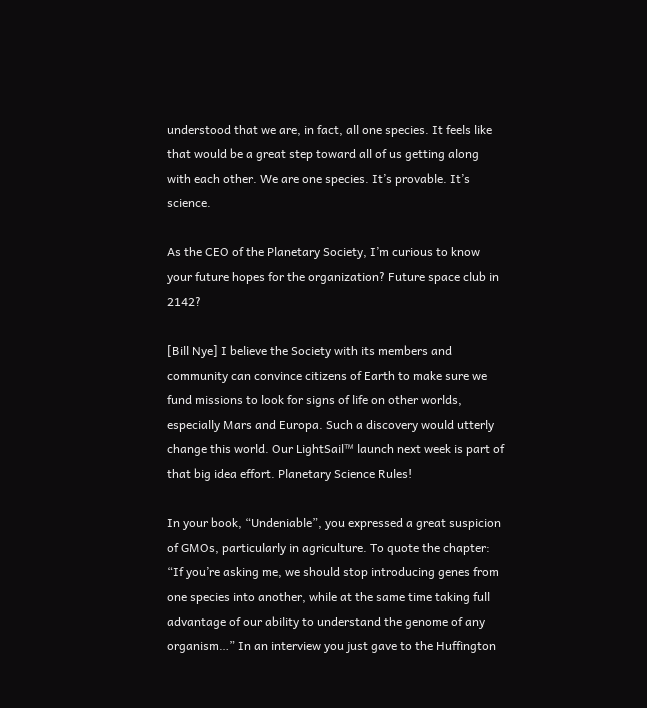understood that we are, in fact, all one species. It feels like that would be a great step toward all of us getting along with each other. We are one species. It’s provable. It’s science.

As the CEO of the Planetary Society, I’m curious to know your future hopes for the organization? Future space club in 2142?

[Bill Nye] I believe the Society with its members and community can convince citizens of Earth to make sure we fund missions to look for signs of life on other worlds, especially Mars and Europa. Such a discovery would utterly change this world. Our LightSail™ launch next week is part of that big idea effort. Planetary Science Rules!

In your book, “Undeniable”, you expressed a great suspicion of GMOs, particularly in agriculture. To quote the chapter: “If you’re asking me, we should stop introducing genes from one species into another, while at the same time taking full advantage of our ability to understand the genome of any organism…” In an interview you just gave to the Huffington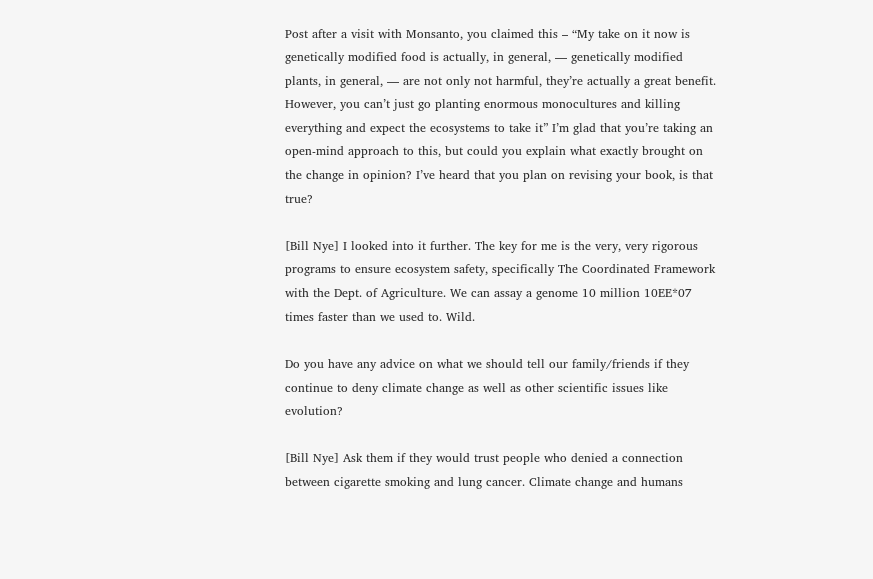Post after a visit with Monsanto, you claimed this – “My take on it now is genetically modified food is actually, in general, — genetically modified plants, in general, — are not only not harmful, they’re actually a great benefit. However, you can’t just go planting enormous monocultures and killing everything and expect the ecosystems to take it” I’m glad that you’re taking an open-mind approach to this, but could you explain what exactly brought on the change in opinion? I’ve heard that you plan on revising your book, is that true?

[Bill Nye] I looked into it further. The key for me is the very, very rigorous programs to ensure ecosystem safety, specifically The Coordinated Framework with the Dept. of Agriculture. We can assay a genome 10 million 10EE*07 times faster than we used to. Wild.

Do you have any advice on what we should tell our family/friends if they continue to deny climate change as well as other scientific issues like evolution?

[Bill Nye] Ask them if they would trust people who denied a connection between cigarette smoking and lung cancer. Climate change and humans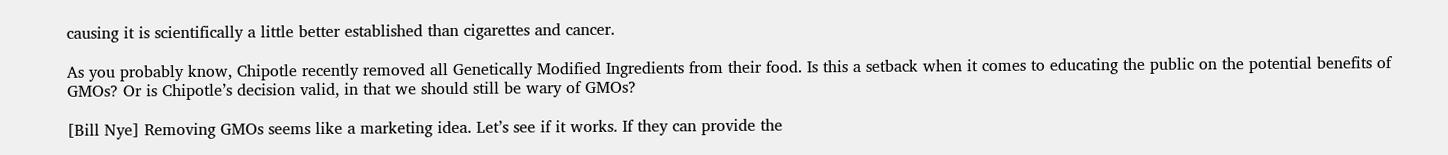causing it is scientifically a little better established than cigarettes and cancer.

As you probably know, Chipotle recently removed all Genetically Modified Ingredients from their food. Is this a setback when it comes to educating the public on the potential benefits of GMOs? Or is Chipotle’s decision valid, in that we should still be wary of GMOs?

[Bill Nye] Removing GMOs seems like a marketing idea. Let’s see if it works. If they can provide the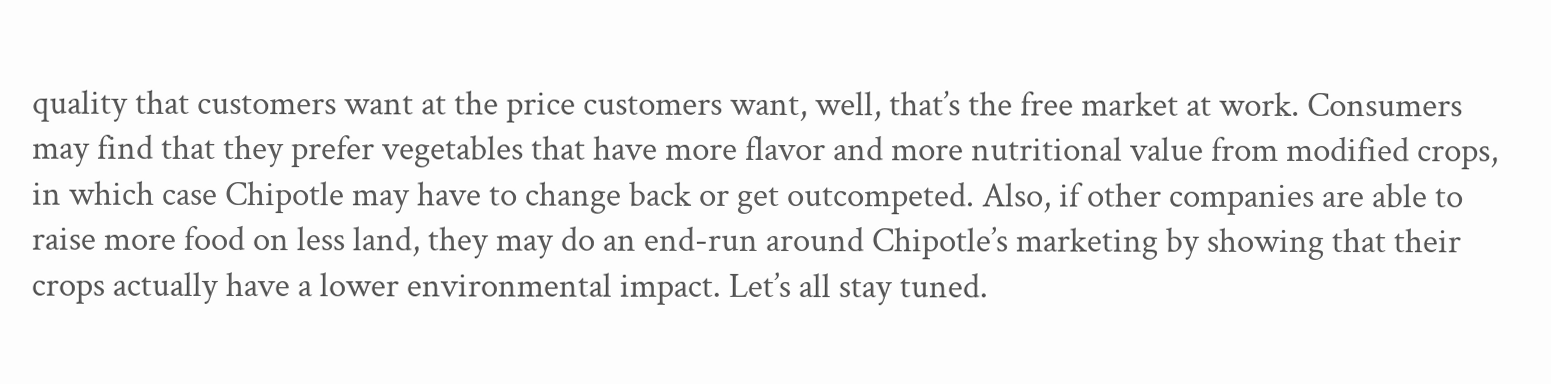quality that customers want at the price customers want, well, that’s the free market at work. Consumers may find that they prefer vegetables that have more flavor and more nutritional value from modified crops, in which case Chipotle may have to change back or get outcompeted. Also, if other companies are able to raise more food on less land, they may do an end-run around Chipotle’s marketing by showing that their crops actually have a lower environmental impact. Let’s all stay tuned.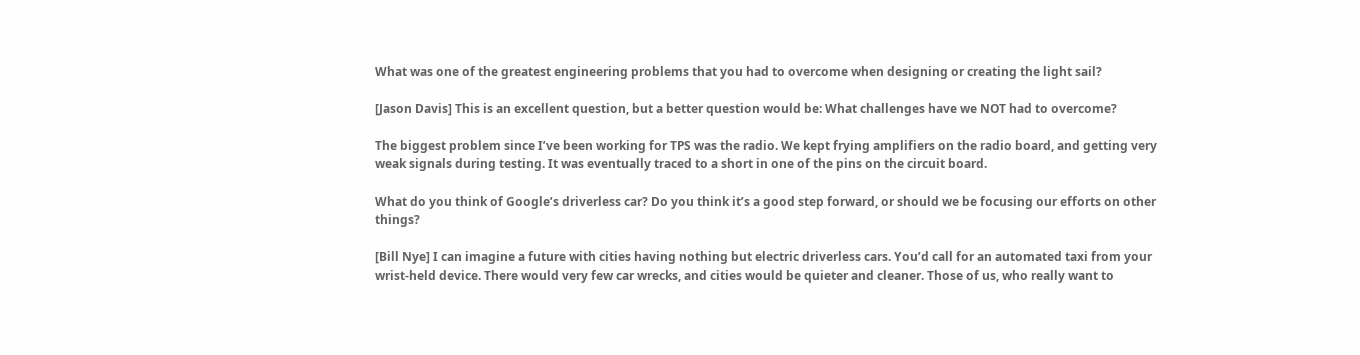What was one of the greatest engineering problems that you had to overcome when designing or creating the light sail?

[Jason Davis] This is an excellent question, but a better question would be: What challenges have we NOT had to overcome?

The biggest problem since I’ve been working for TPS was the radio. We kept frying amplifiers on the radio board, and getting very weak signals during testing. It was eventually traced to a short in one of the pins on the circuit board.

What do you think of Google’s driverless car? Do you think it’s a good step forward, or should we be focusing our efforts on other things?

[Bill Nye] I can imagine a future with cities having nothing but electric driverless cars. You’d call for an automated taxi from your wrist-held device. There would very few car wrecks, and cities would be quieter and cleaner. Those of us, who really want to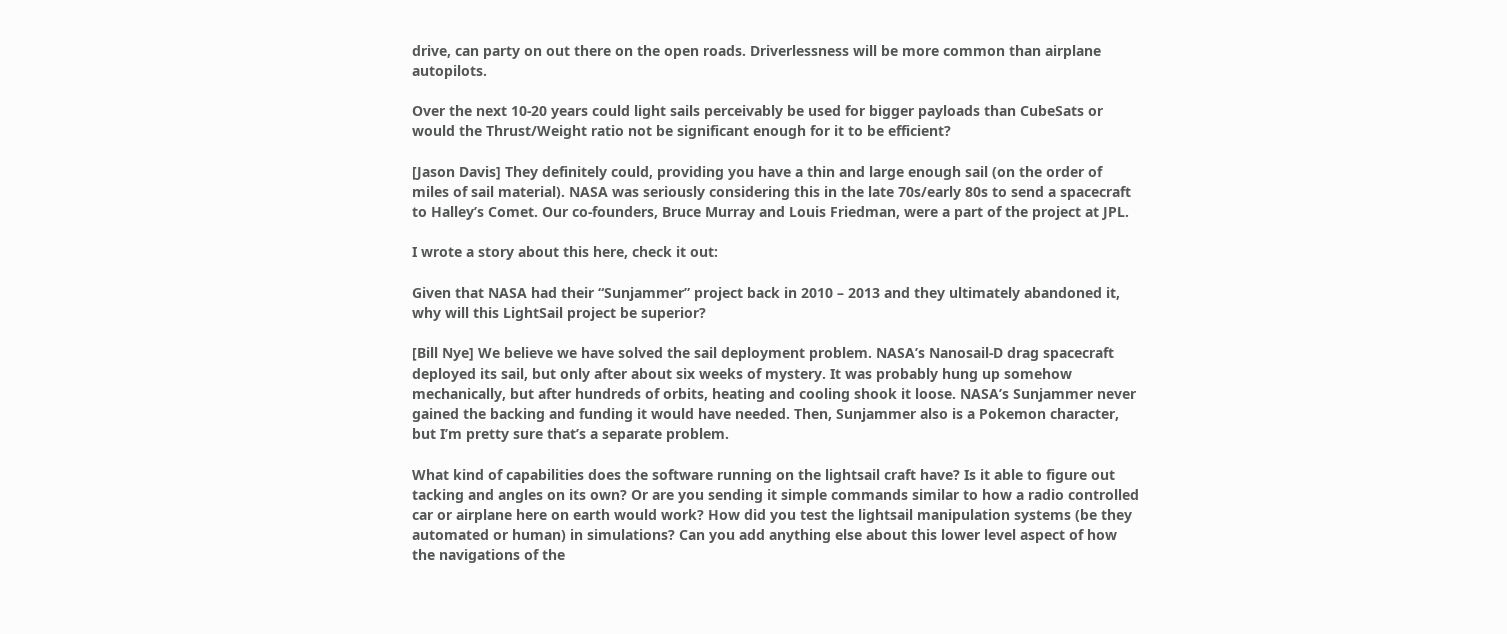drive, can party on out there on the open roads. Driverlessness will be more common than airplane autopilots.

Over the next 10-20 years could light sails perceivably be used for bigger payloads than CubeSats or would the Thrust/Weight ratio not be significant enough for it to be efficient?

[Jason Davis] They definitely could, providing you have a thin and large enough sail (on the order of miles of sail material). NASA was seriously considering this in the late 70s/early 80s to send a spacecraft to Halley’s Comet. Our co-founders, Bruce Murray and Louis Friedman, were a part of the project at JPL.

I wrote a story about this here, check it out:

Given that NASA had their “Sunjammer” project back in 2010 – 2013 and they ultimately abandoned it, why will this LightSail project be superior?

[Bill Nye] We believe we have solved the sail deployment problem. NASA’s Nanosail-D drag spacecraft deployed its sail, but only after about six weeks of mystery. It was probably hung up somehow mechanically, but after hundreds of orbits, heating and cooling shook it loose. NASA’s Sunjammer never gained the backing and funding it would have needed. Then, Sunjammer also is a Pokemon character, but I’m pretty sure that’s a separate problem.

What kind of capabilities does the software running on the lightsail craft have? Is it able to figure out tacking and angles on its own? Or are you sending it simple commands similar to how a radio controlled car or airplane here on earth would work? How did you test the lightsail manipulation systems (be they automated or human) in simulations? Can you add anything else about this lower level aspect of how the navigations of the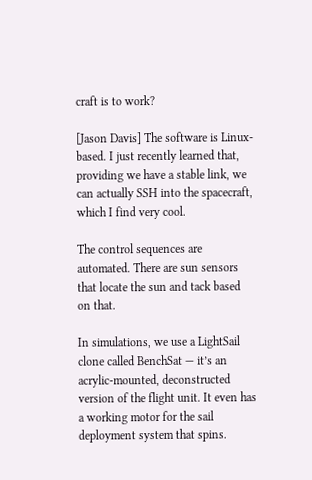craft is to work?

[Jason Davis] The software is Linux-based. I just recently learned that, providing we have a stable link, we can actually SSH into the spacecraft, which I find very cool.

The control sequences are automated. There are sun sensors that locate the sun and tack based on that.

In simulations, we use a LightSail clone called BenchSat — it’s an acrylic-mounted, deconstructed version of the flight unit. It even has a working motor for the sail deployment system that spins.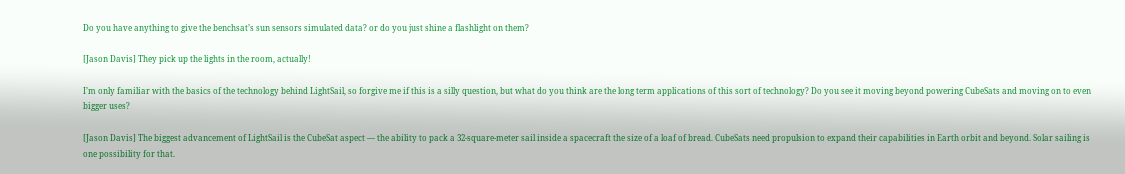Do you have anything to give the benchsat’s sun sensors simulated data? or do you just shine a flashlight on them?

[Jason Davis] They pick up the lights in the room, actually!

I’m only familiar with the basics of the technology behind LightSail, so forgive me if this is a silly question, but what do you think are the long term applications of this sort of technology? Do you see it moving beyond powering CubeSats and moving on to even bigger uses?

[Jason Davis] The biggest advancement of LightSail is the CubeSat aspect — the ability to pack a 32-square-meter sail inside a spacecraft the size of a loaf of bread. CubeSats need propulsion to expand their capabilities in Earth orbit and beyond. Solar sailing is one possibility for that.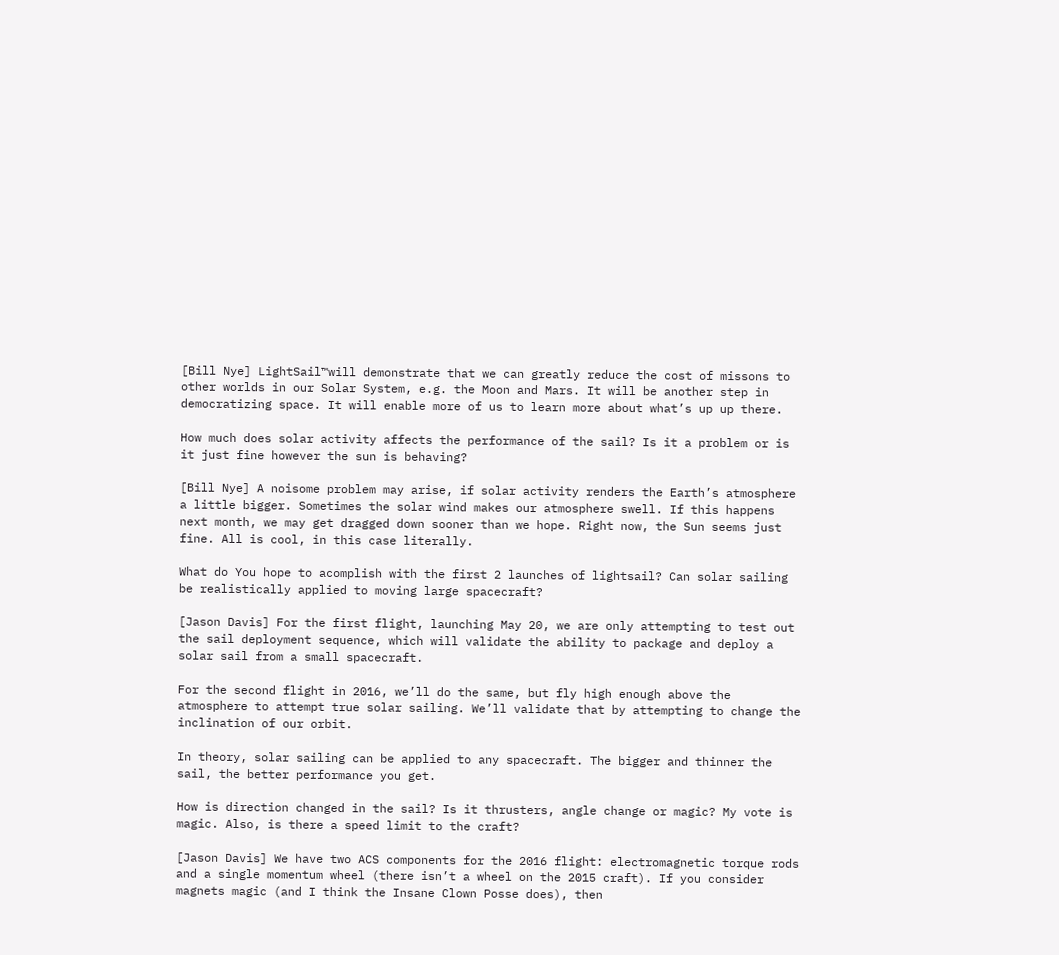[Bill Nye] LightSail™will demonstrate that we can greatly reduce the cost of missons to other worlds in our Solar System, e.g. the Moon and Mars. It will be another step in democratizing space. It will enable more of us to learn more about what’s up up there.

How much does solar activity affects the performance of the sail? Is it a problem or is it just fine however the sun is behaving?

[Bill Nye] A noisome problem may arise, if solar activity renders the Earth’s atmosphere a little bigger. Sometimes the solar wind makes our atmosphere swell. If this happens next month, we may get dragged down sooner than we hope. Right now, the Sun seems just fine. All is cool, in this case literally.

What do You hope to acomplish with the first 2 launches of lightsail? Can solar sailing be realistically applied to moving large spacecraft?

[Jason Davis] For the first flight, launching May 20, we are only attempting to test out the sail deployment sequence, which will validate the ability to package and deploy a solar sail from a small spacecraft.

For the second flight in 2016, we’ll do the same, but fly high enough above the atmosphere to attempt true solar sailing. We’ll validate that by attempting to change the inclination of our orbit.

In theory, solar sailing can be applied to any spacecraft. The bigger and thinner the sail, the better performance you get.

How is direction changed in the sail? Is it thrusters, angle change or magic? My vote is magic. Also, is there a speed limit to the craft?

[Jason Davis] We have two ACS components for the 2016 flight: electromagnetic torque rods and a single momentum wheel (there isn’t a wheel on the 2015 craft). If you consider magnets magic (and I think the Insane Clown Posse does), then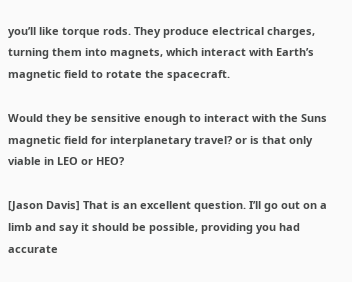you’ll like torque rods. They produce electrical charges, turning them into magnets, which interact with Earth’s magnetic field to rotate the spacecraft.

Would they be sensitive enough to interact with the Suns magnetic field for interplanetary travel? or is that only viable in LEO or HEO?

[Jason Davis] That is an excellent question. I’ll go out on a limb and say it should be possible, providing you had accurate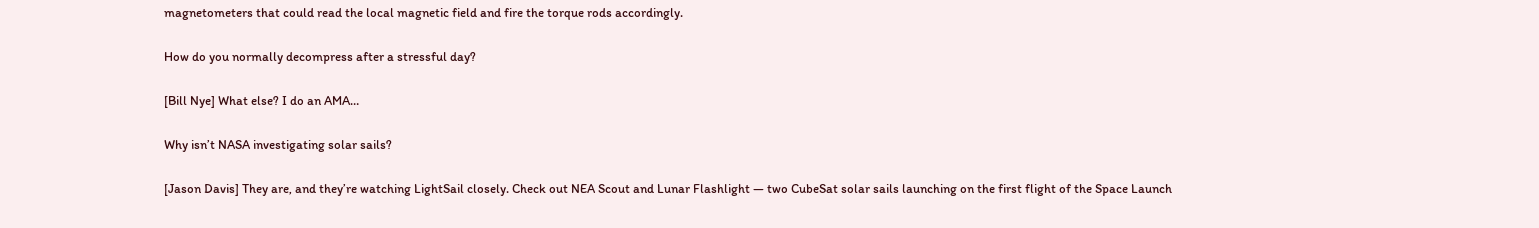magnetometers that could read the local magnetic field and fire the torque rods accordingly.

How do you normally decompress after a stressful day?

[Bill Nye] What else? I do an AMA…

Why isn’t NASA investigating solar sails?

[Jason Davis] They are, and they’re watching LightSail closely. Check out NEA Scout and Lunar Flashlight — two CubeSat solar sails launching on the first flight of the Space Launch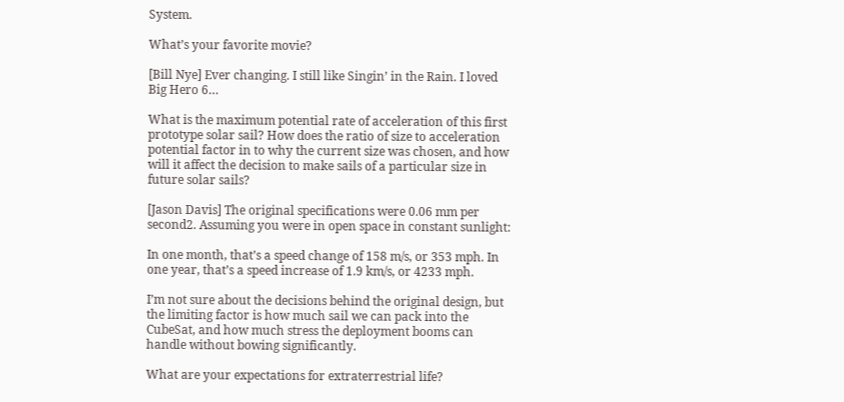System.

What’s your favorite movie?

[Bill Nye] Ever changing. I still like Singin’ in the Rain. I loved Big Hero 6…

What is the maximum potential rate of acceleration of this first prototype solar sail? How does the ratio of size to acceleration potential factor in to why the current size was chosen, and how will it affect the decision to make sails of a particular size in future solar sails?

[Jason Davis] The original specifications were 0.06 mm per second2. Assuming you were in open space in constant sunlight:

In one month, that’s a speed change of 158 m/s, or 353 mph. In one year, that’s a speed increase of 1.9 km/s, or 4233 mph.

I’m not sure about the decisions behind the original design, but the limiting factor is how much sail we can pack into the CubeSat, and how much stress the deployment booms can handle without bowing significantly.

What are your expectations for extraterrestrial life?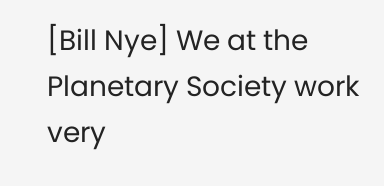[Bill Nye] We at the Planetary Society work very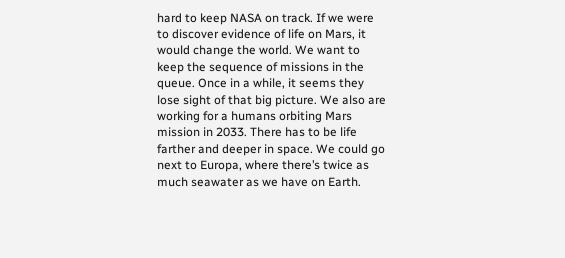hard to keep NASA on track. If we were to discover evidence of life on Mars, it would change the world. We want to keep the sequence of missions in the queue. Once in a while, it seems they lose sight of that big picture. We also are working for a humans orbiting Mars mission in 2033. There has to be life farther and deeper in space. We could go next to Europa, where there’s twice as much seawater as we have on Earth.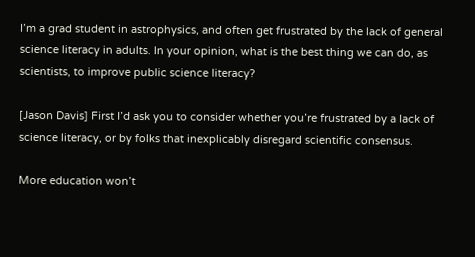I’m a grad student in astrophysics, and often get frustrated by the lack of general science literacy in adults. In your opinion, what is the best thing we can do, as scientists, to improve public science literacy?

[Jason Davis] First I’d ask you to consider whether you’re frustrated by a lack of science literacy, or by folks that inexplicably disregard scientific consensus.

More education won’t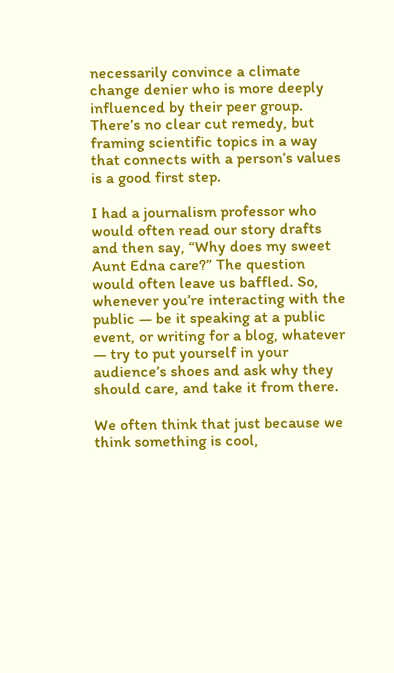necessarily convince a climate change denier who is more deeply influenced by their peer group. There’s no clear cut remedy, but framing scientific topics in a way that connects with a person’s values is a good first step.

I had a journalism professor who would often read our story drafts and then say, “Why does my sweet Aunt Edna care?” The question would often leave us baffled. So, whenever you’re interacting with the public — be it speaking at a public event, or writing for a blog, whatever — try to put yourself in your audience’s shoes and ask why they should care, and take it from there.

We often think that just because we think something is cool,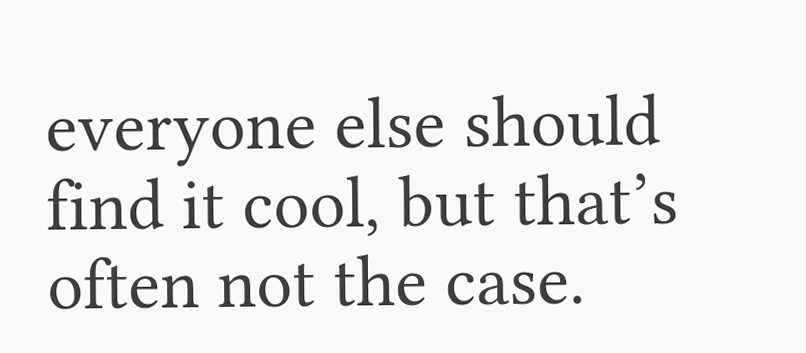everyone else should find it cool, but that’s often not the case.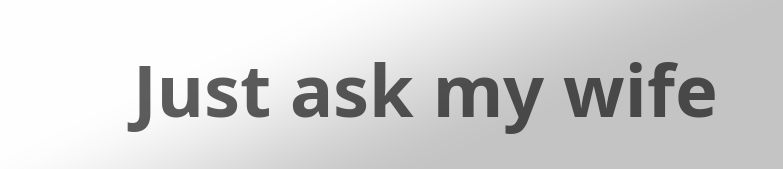Just ask my wife